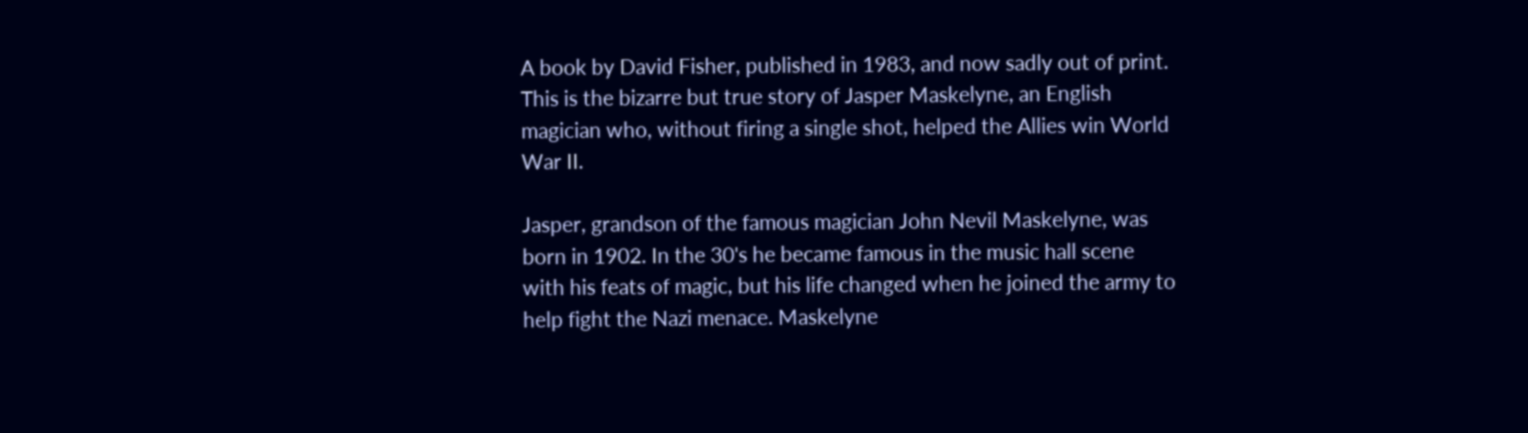A book by David Fisher, published in 1983, and now sadly out of print. This is the bizarre but true story of Jasper Maskelyne, an English magician who, without firing a single shot, helped the Allies win World War II.

Jasper, grandson of the famous magician John Nevil Maskelyne, was born in 1902. In the 30's he became famous in the music hall scene with his feats of magic, but his life changed when he joined the army to help fight the Nazi menace. Maskelyne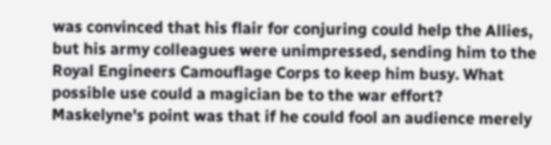was convinced that his flair for conjuring could help the Allies, but his army colleagues were unimpressed, sending him to the Royal Engineers Camouflage Corps to keep him busy. What possible use could a magician be to the war effort? Maskelyne's point was that if he could fool an audience merely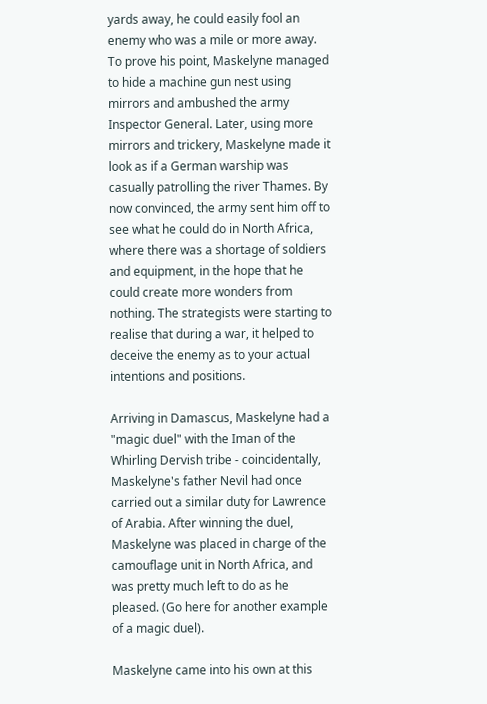yards away, he could easily fool an enemy who was a mile or more away. To prove his point, Maskelyne managed to hide a machine gun nest using mirrors and ambushed the army Inspector General. Later, using more mirrors and trickery, Maskelyne made it look as if a German warship was casually patrolling the river Thames. By now convinced, the army sent him off to see what he could do in North Africa, where there was a shortage of soldiers and equipment, in the hope that he could create more wonders from nothing. The strategists were starting to realise that during a war, it helped to deceive the enemy as to your actual intentions and positions.

Arriving in Damascus, Maskelyne had a "magic duel" with the Iman of the Whirling Dervish tribe - coincidentally, Maskelyne's father Nevil had once carried out a similar duty for Lawrence of Arabia. After winning the duel, Maskelyne was placed in charge of the camouflage unit in North Africa, and was pretty much left to do as he pleased. (Go here for another example of a magic duel).

Maskelyne came into his own at this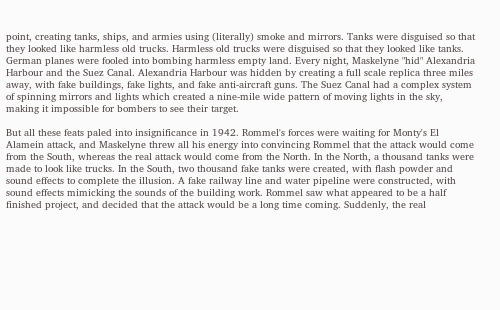point, creating tanks, ships, and armies using (literally) smoke and mirrors. Tanks were disguised so that they looked like harmless old trucks. Harmless old trucks were disguised so that they looked like tanks. German planes were fooled into bombing harmless empty land. Every night, Maskelyne "hid" Alexandria Harbour and the Suez Canal. Alexandria Harbour was hidden by creating a full scale replica three miles away, with fake buildings, fake lights, and fake anti-aircraft guns. The Suez Canal had a complex system of spinning mirrors and lights which created a nine-mile wide pattern of moving lights in the sky, making it impossible for bombers to see their target.

But all these feats paled into insignificance in 1942. Rommel's forces were waiting for Monty's El Alamein attack, and Maskelyne threw all his energy into convincing Rommel that the attack would come from the South, whereas the real attack would come from the North. In the North, a thousand tanks were made to look like trucks. In the South, two thousand fake tanks were created, with flash powder and sound effects to complete the illusion. A fake railway line and water pipeline were constructed, with sound effects mimicking the sounds of the building work. Rommel saw what appeared to be a half finished project, and decided that the attack would be a long time coming. Suddenly, the real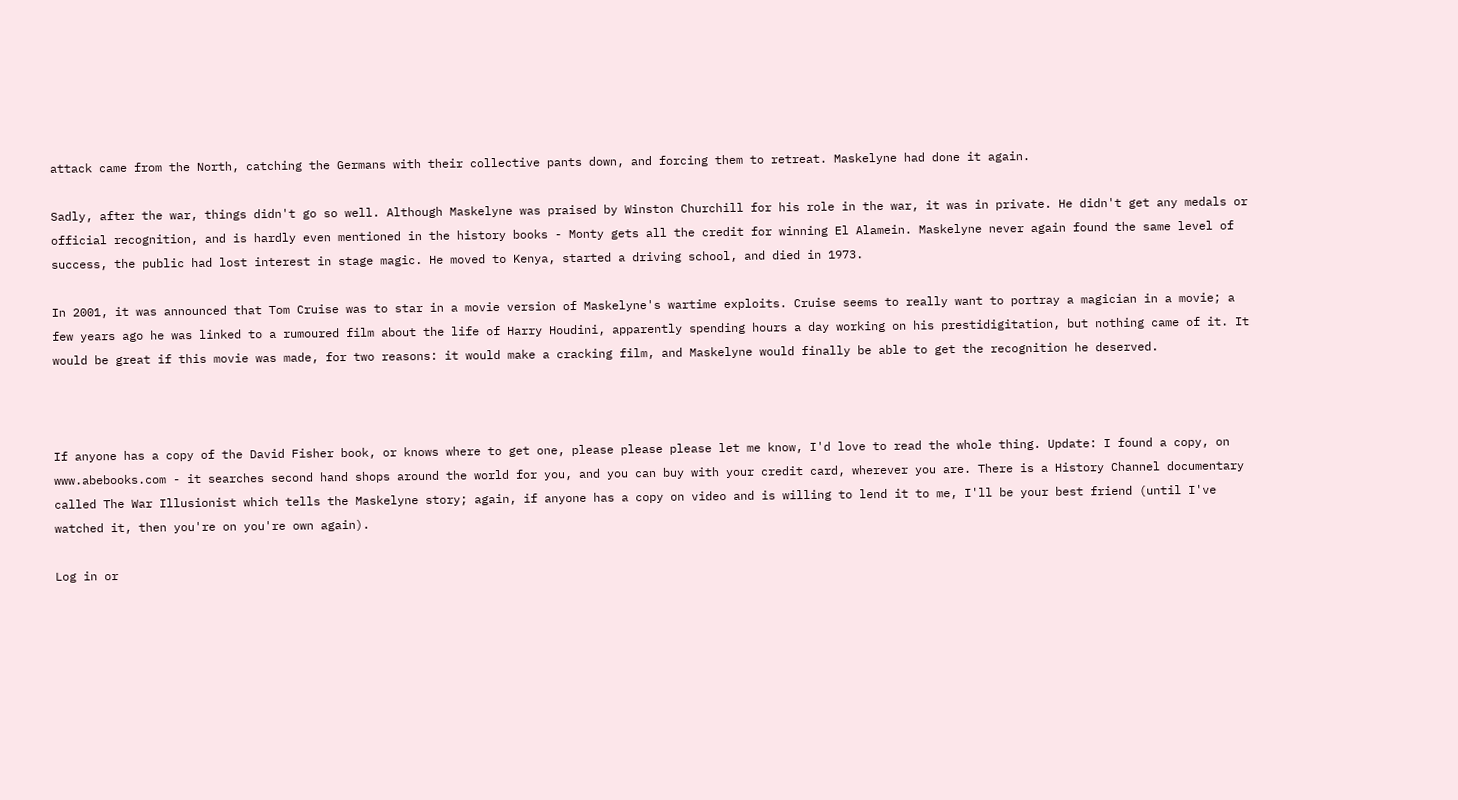attack came from the North, catching the Germans with their collective pants down, and forcing them to retreat. Maskelyne had done it again.

Sadly, after the war, things didn't go so well. Although Maskelyne was praised by Winston Churchill for his role in the war, it was in private. He didn't get any medals or official recognition, and is hardly even mentioned in the history books - Monty gets all the credit for winning El Alamein. Maskelyne never again found the same level of success, the public had lost interest in stage magic. He moved to Kenya, started a driving school, and died in 1973.

In 2001, it was announced that Tom Cruise was to star in a movie version of Maskelyne's wartime exploits. Cruise seems to really want to portray a magician in a movie; a few years ago he was linked to a rumoured film about the life of Harry Houdini, apparently spending hours a day working on his prestidigitation, but nothing came of it. It would be great if this movie was made, for two reasons: it would make a cracking film, and Maskelyne would finally be able to get the recognition he deserved.



If anyone has a copy of the David Fisher book, or knows where to get one, please please please let me know, I'd love to read the whole thing. Update: I found a copy, on www.abebooks.com - it searches second hand shops around the world for you, and you can buy with your credit card, wherever you are. There is a History Channel documentary called The War Illusionist which tells the Maskelyne story; again, if anyone has a copy on video and is willing to lend it to me, I'll be your best friend (until I've watched it, then you're on you're own again).

Log in or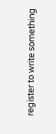register to write something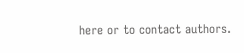here or to contact authors.